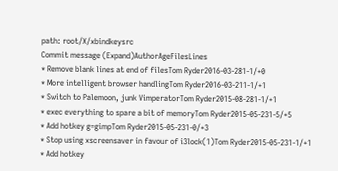path: root/X/xbindkeysrc
Commit message (Expand)AuthorAgeFilesLines
* Remove blank lines at end of filesTom Ryder2016-03-281-1/+0
* More intelligent browser handlingTom Ryder2016-03-211-1/+1
* Switch to Palemoon, junk VimperatorTom Ryder2015-08-281-1/+1
* exec everything to spare a bit of memoryTom Ryder2015-05-231-5/+5
* Add hotkey g=gimpTom Ryder2015-05-231-0/+3
* Stop using xscreensaver in favour of i3lock(1)Tom Ryder2015-05-231-1/+1
* Add hotkey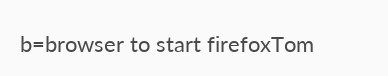b=browser to start firefoxTom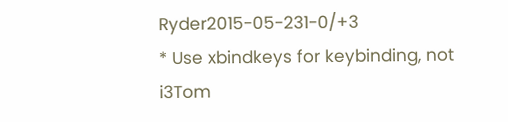Ryder2015-05-231-0/+3
* Use xbindkeys for keybinding, not i3Tom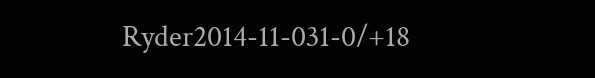Ryder2014-11-031-0/+18